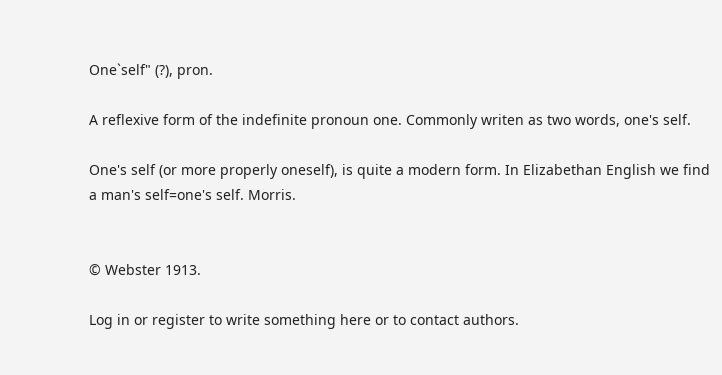One`self" (?), pron.

A reflexive form of the indefinite pronoun one. Commonly writen as two words, one's self.

One's self (or more properly oneself), is quite a modern form. In Elizabethan English we find a man's self=one's self. Morris.


© Webster 1913.

Log in or register to write something here or to contact authors.